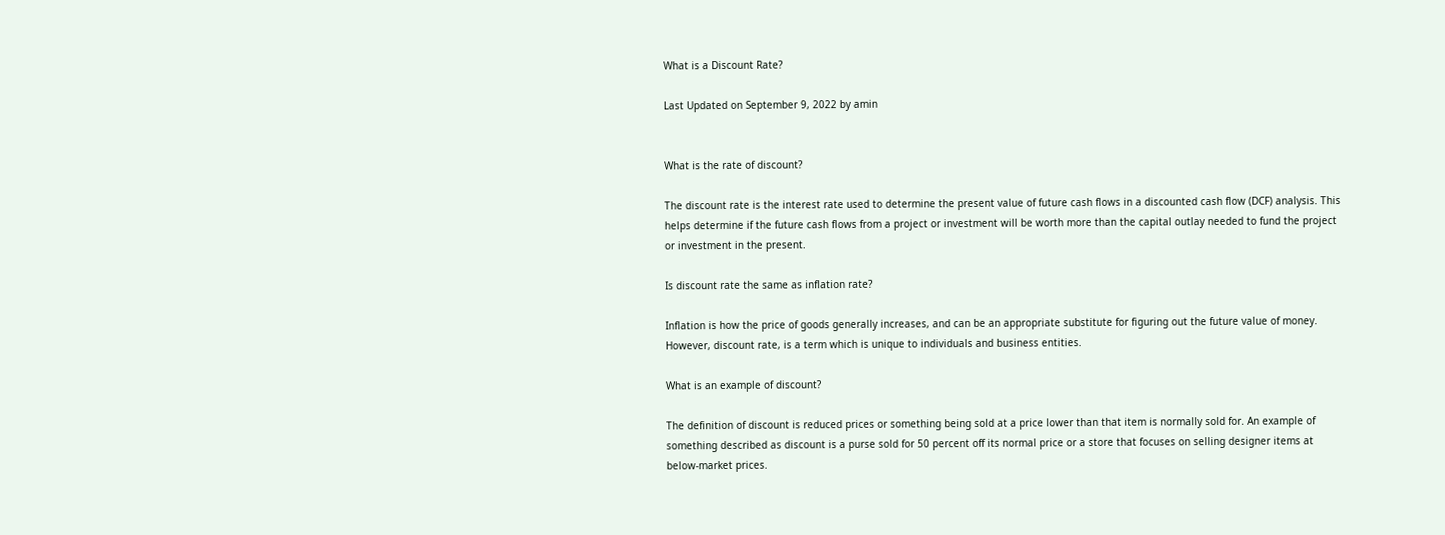What is a Discount Rate?

Last Updated on September 9, 2022 by amin


What is the rate of discount?

The discount rate is the interest rate used to determine the present value of future cash flows in a discounted cash flow (DCF) analysis. This helps determine if the future cash flows from a project or investment will be worth more than the capital outlay needed to fund the project or investment in the present.

Is discount rate the same as inflation rate?

Inflation is how the price of goods generally increases, and can be an appropriate substitute for figuring out the future value of money. However, discount rate, is a term which is unique to individuals and business entities.

What is an example of discount?

The definition of discount is reduced prices or something being sold at a price lower than that item is normally sold for. An example of something described as discount is a purse sold for 50 percent off its normal price or a store that focuses on selling designer items at below-market prices.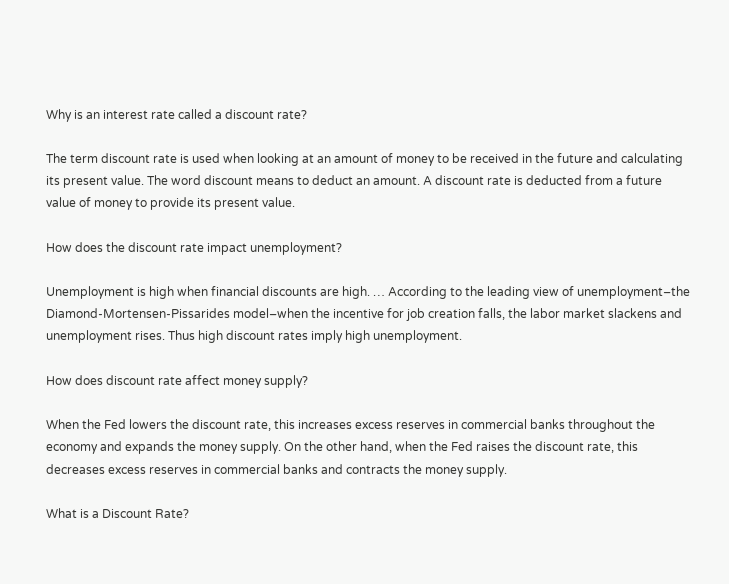Why is an interest rate called a discount rate?

The term discount rate is used when looking at an amount of money to be received in the future and calculating its present value. The word discount means to deduct an amount. A discount rate is deducted from a future value of money to provide its present value.

How does the discount rate impact unemployment?

Unemployment is high when financial discounts are high. … According to the leading view of unemployment–the Diamond-Mortensen-Pissarides model–when the incentive for job creation falls, the labor market slackens and unemployment rises. Thus high discount rates imply high unemployment.

How does discount rate affect money supply?

When the Fed lowers the discount rate, this increases excess reserves in commercial banks throughout the economy and expands the money supply. On the other hand, when the Fed raises the discount rate, this decreases excess reserves in commercial banks and contracts the money supply.

What is a Discount Rate?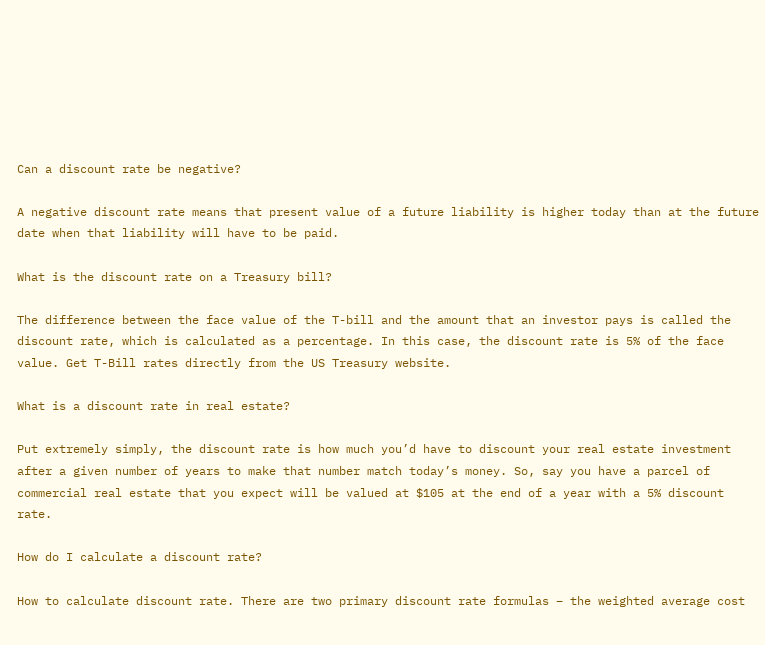Can a discount rate be negative?

A negative discount rate means that present value of a future liability is higher today than at the future date when that liability will have to be paid.

What is the discount rate on a Treasury bill?

The difference between the face value of the T-bill and the amount that an investor pays is called the discount rate, which is calculated as a percentage. In this case, the discount rate is 5% of the face value. Get T-Bill rates directly from the US Treasury website.

What is a discount rate in real estate?

Put extremely simply, the discount rate is how much you’d have to discount your real estate investment after a given number of years to make that number match today’s money. So, say you have a parcel of commercial real estate that you expect will be valued at $105 at the end of a year with a 5% discount rate.

How do I calculate a discount rate?

How to calculate discount rate. There are two primary discount rate formulas – the weighted average cost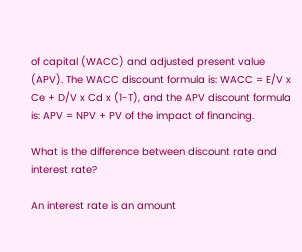of capital (WACC) and adjusted present value (APV). The WACC discount formula is: WACC = E/V x Ce + D/V x Cd x (1-T), and the APV discount formula is: APV = NPV + PV of the impact of financing.

What is the difference between discount rate and interest rate?

An interest rate is an amount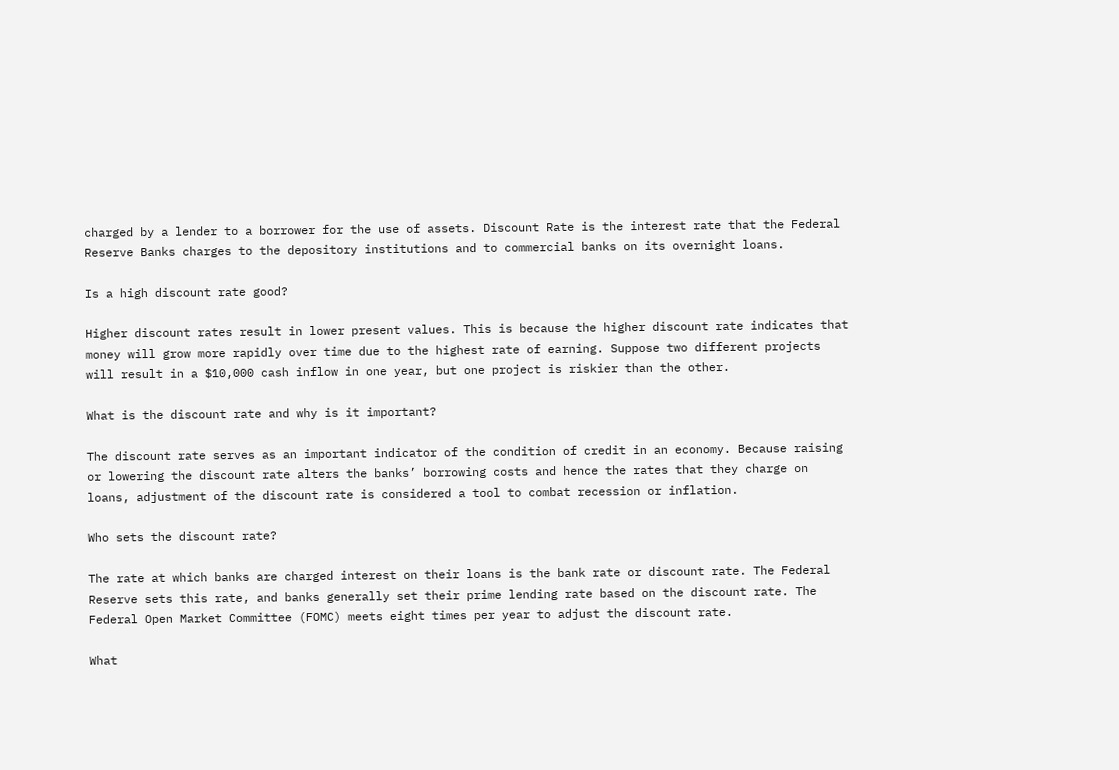charged by a lender to a borrower for the use of assets. Discount Rate is the interest rate that the Federal Reserve Banks charges to the depository institutions and to commercial banks on its overnight loans.

Is a high discount rate good?

Higher discount rates result in lower present values. This is because the higher discount rate indicates that money will grow more rapidly over time due to the highest rate of earning. Suppose two different projects will result in a $10,000 cash inflow in one year, but one project is riskier than the other.

What is the discount rate and why is it important?

The discount rate serves as an important indicator of the condition of credit in an economy. Because raising or lowering the discount rate alters the banks’ borrowing costs and hence the rates that they charge on loans, adjustment of the discount rate is considered a tool to combat recession or inflation.

Who sets the discount rate?

The rate at which banks are charged interest on their loans is the bank rate or discount rate. The Federal Reserve sets this rate, and banks generally set their prime lending rate based on the discount rate. The Federal Open Market Committee (FOMC) meets eight times per year to adjust the discount rate.

What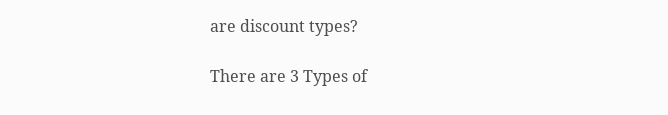are discount types?

There are 3 Types of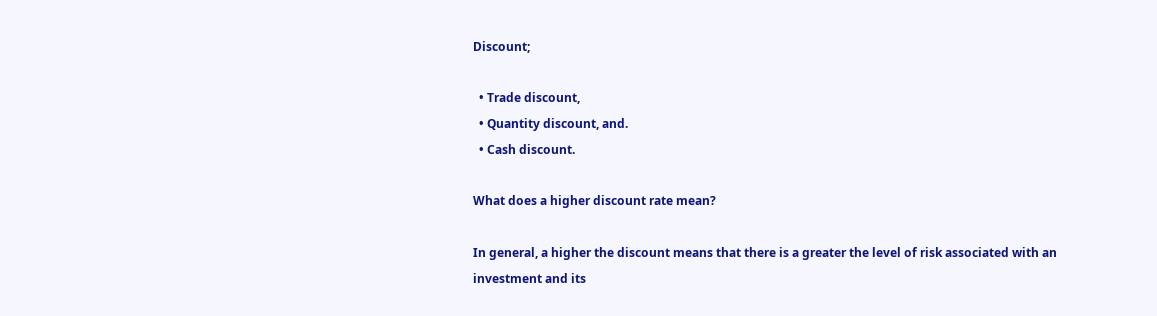Discount;

  • Trade discount,
  • Quantity discount, and.
  • Cash discount.

What does a higher discount rate mean?

In general, a higher the discount means that there is a greater the level of risk associated with an investment and its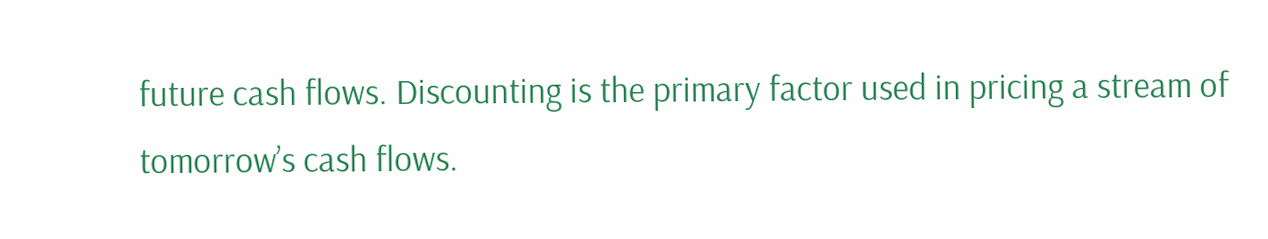future cash flows. Discounting is the primary factor used in pricing a stream of tomorrow’s cash flows.